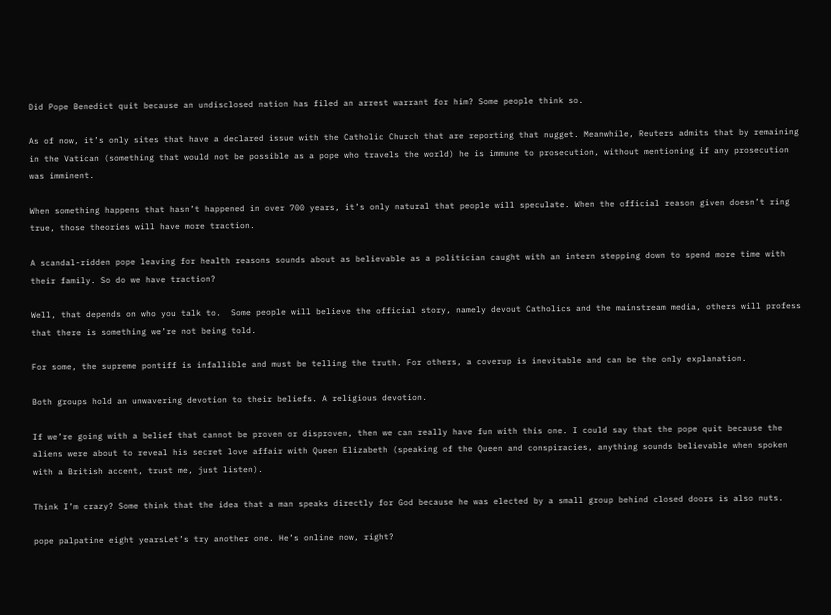Did Pope Benedict quit because an undisclosed nation has filed an arrest warrant for him? Some people think so.

As of now, it’s only sites that have a declared issue with the Catholic Church that are reporting that nugget. Meanwhile, Reuters admits that by remaining in the Vatican (something that would not be possible as a pope who travels the world) he is immune to prosecution, without mentioning if any prosecution was imminent.

When something happens that hasn’t happened in over 700 years, it’s only natural that people will speculate. When the official reason given doesn’t ring true, those theories will have more traction.

A scandal-ridden pope leaving for health reasons sounds about as believable as a politician caught with an intern stepping down to spend more time with their family. So do we have traction?

Well, that depends on who you talk to.  Some people will believe the official story, namely devout Catholics and the mainstream media, others will profess that there is something we’re not being told.

For some, the supreme pontiff is infallible and must be telling the truth. For others, a coverup is inevitable and can be the only explanation.

Both groups hold an unwavering devotion to their beliefs. A religious devotion.

If we’re going with a belief that cannot be proven or disproven, then we can really have fun with this one. I could say that the pope quit because the aliens were about to reveal his secret love affair with Queen Elizabeth (speaking of the Queen and conspiracies, anything sounds believable when spoken with a British accent, trust me, just listen).

Think I’m crazy? Some think that the idea that a man speaks directly for God because he was elected by a small group behind closed doors is also nuts.

pope palpatine eight yearsLet’s try another one. He’s online now, right?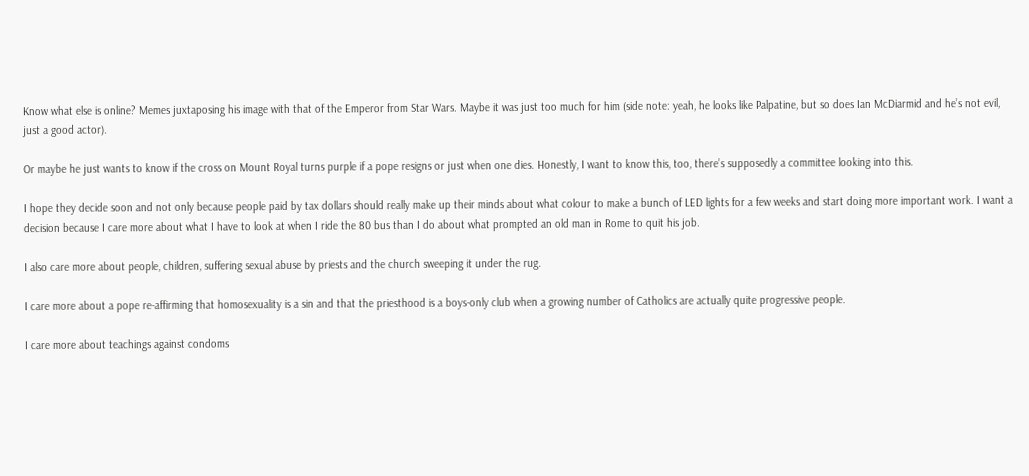Know what else is online? Memes juxtaposing his image with that of the Emperor from Star Wars. Maybe it was just too much for him (side note: yeah, he looks like Palpatine, but so does Ian McDiarmid and he’s not evil, just a good actor).

Or maybe he just wants to know if the cross on Mount Royal turns purple if a pope resigns or just when one dies. Honestly, I want to know this, too, there’s supposedly a committee looking into this.

I hope they decide soon and not only because people paid by tax dollars should really make up their minds about what colour to make a bunch of LED lights for a few weeks and start doing more important work. I want a decision because I care more about what I have to look at when I ride the 80 bus than I do about what prompted an old man in Rome to quit his job.

I also care more about people, children, suffering sexual abuse by priests and the church sweeping it under the rug.

I care more about a pope re-affirming that homosexuality is a sin and that the priesthood is a boys-only club when a growing number of Catholics are actually quite progressive people.

I care more about teachings against condoms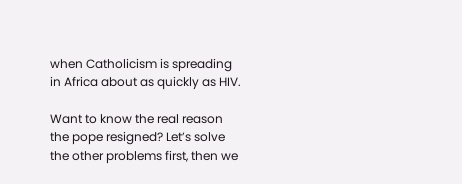when Catholicism is spreading in Africa about as quickly as HIV.

Want to know the real reason the pope resigned? Let’s solve the other problems first, then we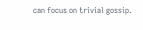can focus on trivial gossip.